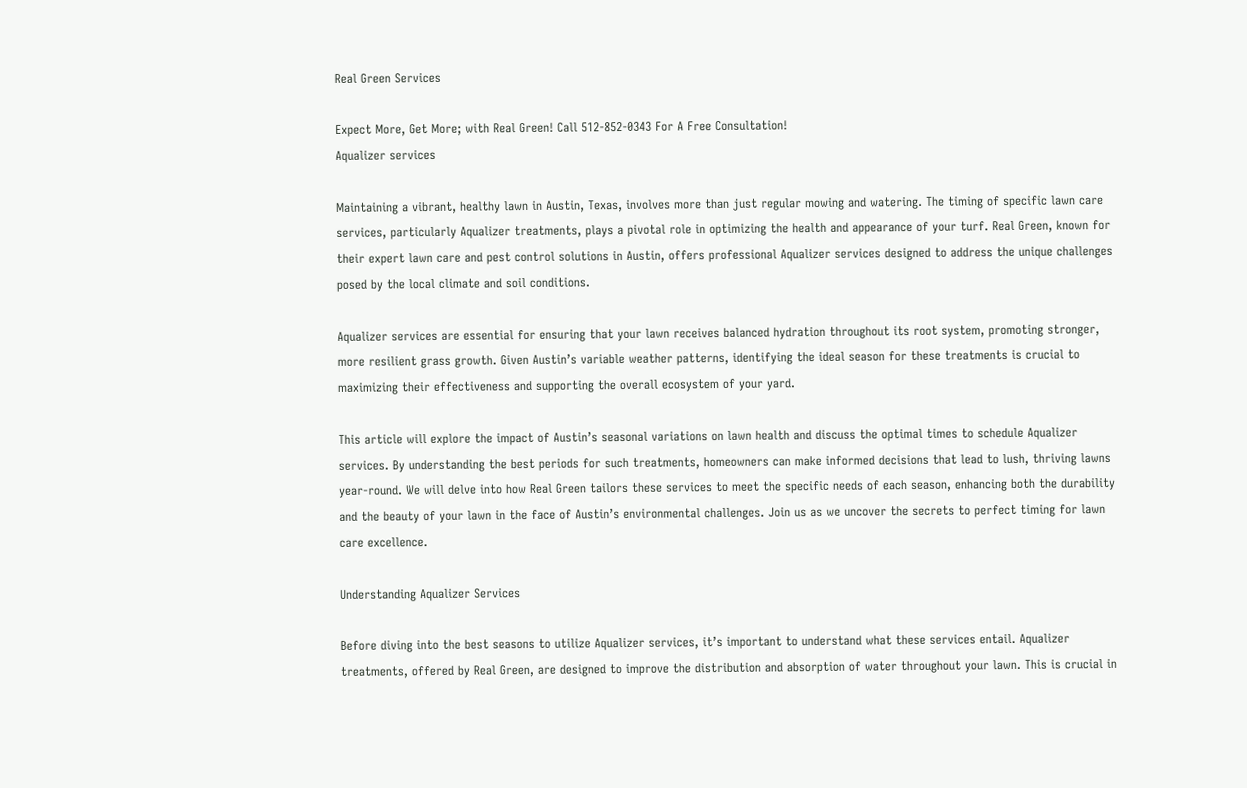Real Green Services

Expect More, Get More; with Real Green! Call 512-852-0343 For A Free Consultation!
Aqualizer services

Maintaining a vibrant, healthy lawn in Austin, Texas, involves more than just regular mowing and watering. The timing of specific lawn care services, particularly Aqualizer treatments, plays a pivotal role in optimizing the health and appearance of your turf. Real Green, known for their expert lawn care and pest control solutions in Austin, offers professional Aqualizer services designed to address the unique challenges posed by the local climate and soil conditions.

Aqualizer services are essential for ensuring that your lawn receives balanced hydration throughout its root system, promoting stronger, more resilient grass growth. Given Austin’s variable weather patterns, identifying the ideal season for these treatments is crucial to maximizing their effectiveness and supporting the overall ecosystem of your yard.

This article will explore the impact of Austin’s seasonal variations on lawn health and discuss the optimal times to schedule Aqualizer services. By understanding the best periods for such treatments, homeowners can make informed decisions that lead to lush, thriving lawns year-round. We will delve into how Real Green tailors these services to meet the specific needs of each season, enhancing both the durability and the beauty of your lawn in the face of Austin’s environmental challenges. Join us as we uncover the secrets to perfect timing for lawn care excellence.

Understanding Aqualizer Services

Before diving into the best seasons to utilize Aqualizer services, it’s important to understand what these services entail. Aqualizer treatments, offered by Real Green, are designed to improve the distribution and absorption of water throughout your lawn. This is crucial in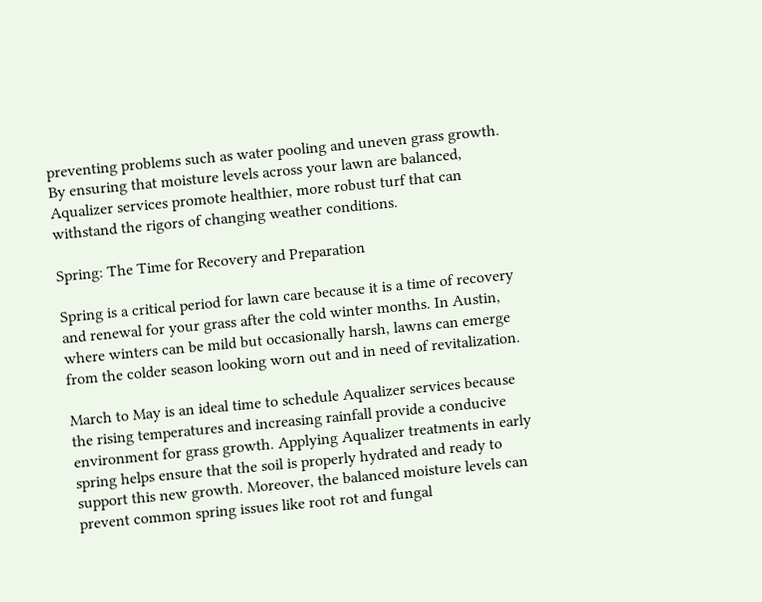preventing problems such as water pooling and uneven grass growth. By ensuring that moisture levels across your lawn are balanced, Aqualizer services promote healthier, more robust turf that can withstand the rigors of changing weather conditions.

Spring: The Time for Recovery and Preparation

Spring is a critical period for lawn care because it is a time of recovery and renewal for your grass after the cold winter months. In Austin, where winters can be mild but occasionally harsh, lawns can emerge from the colder season looking worn out and in need of revitalization.

March to May is an ideal time to schedule Aqualizer services because the rising temperatures and increasing rainfall provide a conducive environment for grass growth. Applying Aqualizer treatments in early spring helps ensure that the soil is properly hydrated and ready to support this new growth. Moreover, the balanced moisture levels can prevent common spring issues like root rot and fungal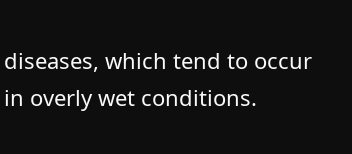diseases, which tend to occur in overly wet conditions.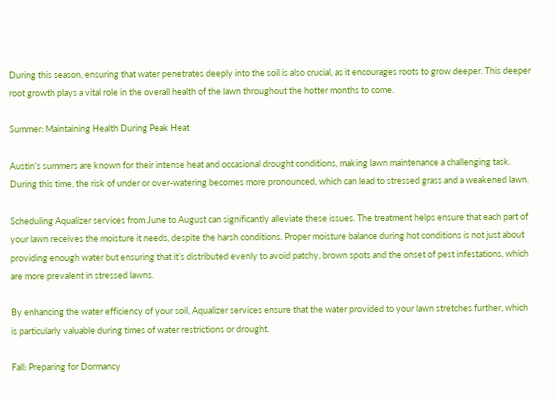During this season, ensuring that water penetrates deeply into the soil is also crucial, as it encourages roots to grow deeper. This deeper root growth plays a vital role in the overall health of the lawn throughout the hotter months to come.

Summer: Maintaining Health During Peak Heat

Austin’s summers are known for their intense heat and occasional drought conditions, making lawn maintenance a challenging task. During this time, the risk of under or over-watering becomes more pronounced, which can lead to stressed grass and a weakened lawn.

Scheduling Aqualizer services from June to August can significantly alleviate these issues. The treatment helps ensure that each part of your lawn receives the moisture it needs, despite the harsh conditions. Proper moisture balance during hot conditions is not just about providing enough water but ensuring that it’s distributed evenly to avoid patchy, brown spots and the onset of pest infestations, which are more prevalent in stressed lawns.

By enhancing the water efficiency of your soil, Aqualizer services ensure that the water provided to your lawn stretches further, which is particularly valuable during times of water restrictions or drought.

Fall: Preparing for Dormancy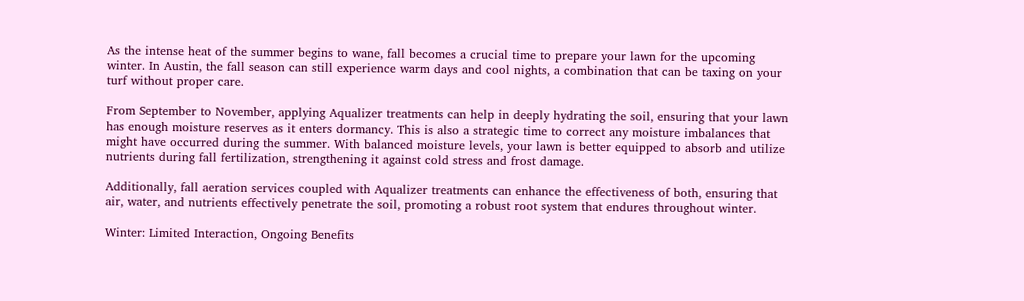As the intense heat of the summer begins to wane, fall becomes a crucial time to prepare your lawn for the upcoming winter. In Austin, the fall season can still experience warm days and cool nights, a combination that can be taxing on your turf without proper care.

From September to November, applying Aqualizer treatments can help in deeply hydrating the soil, ensuring that your lawn has enough moisture reserves as it enters dormancy. This is also a strategic time to correct any moisture imbalances that might have occurred during the summer. With balanced moisture levels, your lawn is better equipped to absorb and utilize nutrients during fall fertilization, strengthening it against cold stress and frost damage.

Additionally, fall aeration services coupled with Aqualizer treatments can enhance the effectiveness of both, ensuring that air, water, and nutrients effectively penetrate the soil, promoting a robust root system that endures throughout winter.

Winter: Limited Interaction, Ongoing Benefits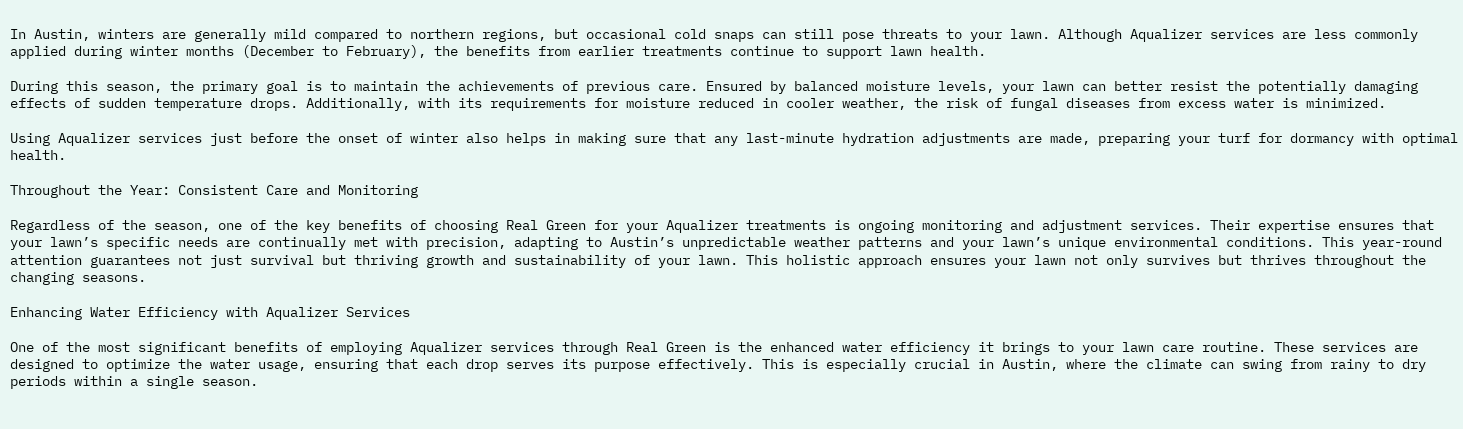In Austin, winters are generally mild compared to northern regions, but occasional cold snaps can still pose threats to your lawn. Although Aqualizer services are less commonly applied during winter months (December to February), the benefits from earlier treatments continue to support lawn health.

During this season, the primary goal is to maintain the achievements of previous care. Ensured by balanced moisture levels, your lawn can better resist the potentially damaging effects of sudden temperature drops. Additionally, with its requirements for moisture reduced in cooler weather, the risk of fungal diseases from excess water is minimized.

Using Aqualizer services just before the onset of winter also helps in making sure that any last-minute hydration adjustments are made, preparing your turf for dormancy with optimal health.

Throughout the Year: Consistent Care and Monitoring

Regardless of the season, one of the key benefits of choosing Real Green for your Aqualizer treatments is ongoing monitoring and adjustment services. Their expertise ensures that your lawn’s specific needs are continually met with precision, adapting to Austin’s unpredictable weather patterns and your lawn’s unique environmental conditions. This year-round attention guarantees not just survival but thriving growth and sustainability of your lawn. This holistic approach ensures your lawn not only survives but thrives throughout the changing seasons.

Enhancing Water Efficiency with Aqualizer Services

One of the most significant benefits of employing Aqualizer services through Real Green is the enhanced water efficiency it brings to your lawn care routine. These services are designed to optimize the water usage, ensuring that each drop serves its purpose effectively. This is especially crucial in Austin, where the climate can swing from rainy to dry periods within a single season.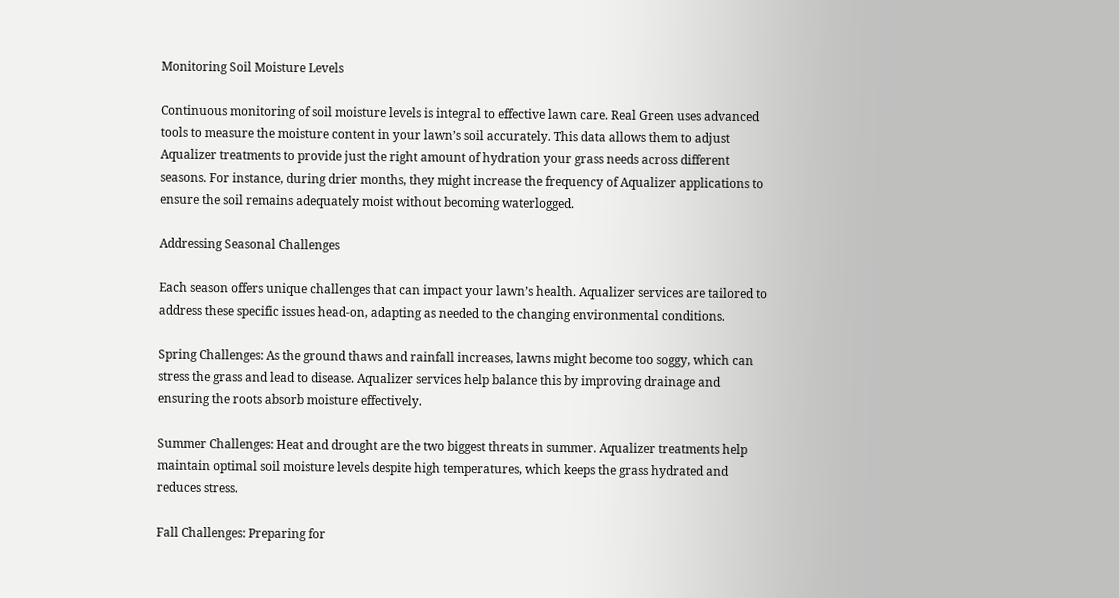Monitoring Soil Moisture Levels

Continuous monitoring of soil moisture levels is integral to effective lawn care. Real Green uses advanced tools to measure the moisture content in your lawn’s soil accurately. This data allows them to adjust Aqualizer treatments to provide just the right amount of hydration your grass needs across different seasons. For instance, during drier months, they might increase the frequency of Aqualizer applications to ensure the soil remains adequately moist without becoming waterlogged.

Addressing Seasonal Challenges

Each season offers unique challenges that can impact your lawn’s health. Aqualizer services are tailored to address these specific issues head-on, adapting as needed to the changing environmental conditions.

Spring Challenges: As the ground thaws and rainfall increases, lawns might become too soggy, which can stress the grass and lead to disease. Aqualizer services help balance this by improving drainage and ensuring the roots absorb moisture effectively.

Summer Challenges: Heat and drought are the two biggest threats in summer. Aqualizer treatments help maintain optimal soil moisture levels despite high temperatures, which keeps the grass hydrated and reduces stress.

Fall Challenges: Preparing for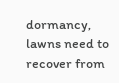dormancy, lawns need to recover from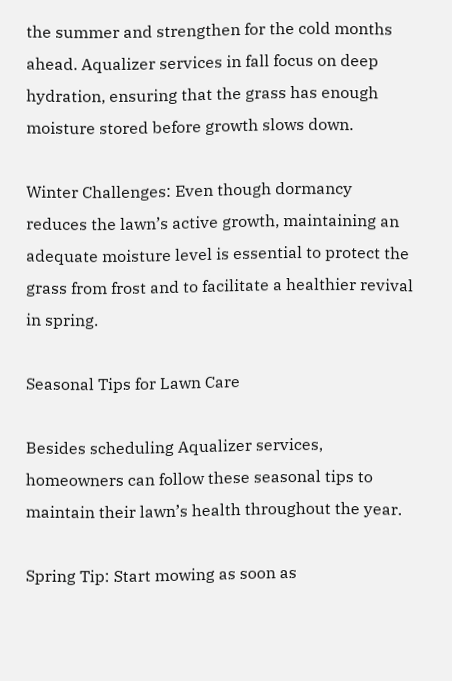the summer and strengthen for the cold months ahead. Aqualizer services in fall focus on deep hydration, ensuring that the grass has enough moisture stored before growth slows down.

Winter Challenges: Even though dormancy reduces the lawn’s active growth, maintaining an adequate moisture level is essential to protect the grass from frost and to facilitate a healthier revival in spring.

Seasonal Tips for Lawn Care

Besides scheduling Aqualizer services, homeowners can follow these seasonal tips to maintain their lawn’s health throughout the year.

Spring Tip: Start mowing as soon as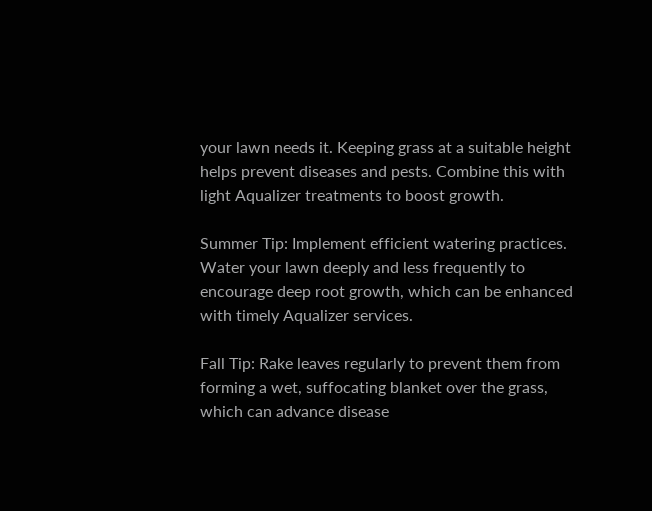your lawn needs it. Keeping grass at a suitable height helps prevent diseases and pests. Combine this with light Aqualizer treatments to boost growth.

Summer Tip: Implement efficient watering practices. Water your lawn deeply and less frequently to encourage deep root growth, which can be enhanced with timely Aqualizer services.

Fall Tip: Rake leaves regularly to prevent them from forming a wet, suffocating blanket over the grass, which can advance disease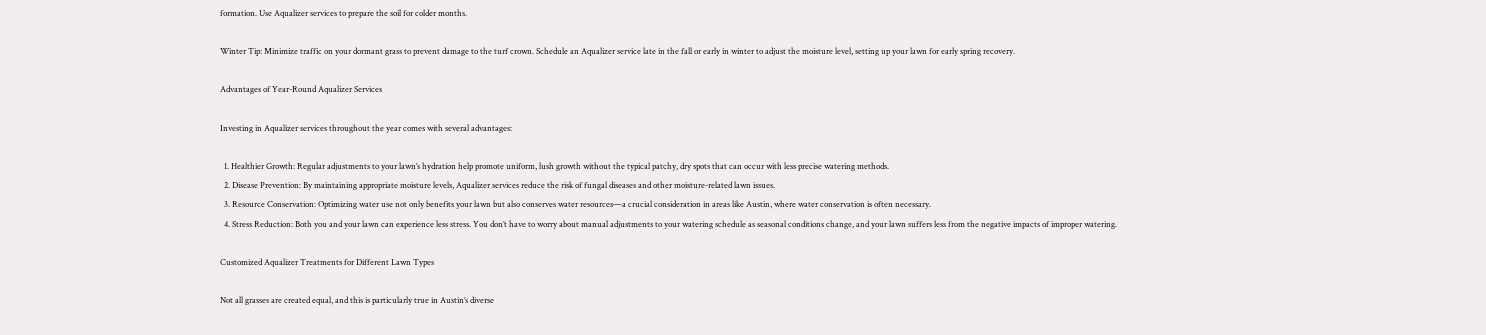formation. Use Aqualizer services to prepare the soil for colder months.

Winter Tip: Minimize traffic on your dormant grass to prevent damage to the turf crown. Schedule an Aqualizer service late in the fall or early in winter to adjust the moisture level, setting up your lawn for early spring recovery.

Advantages of Year-Round Aqualizer Services

Investing in Aqualizer services throughout the year comes with several advantages:

  1. Healthier Growth: Regular adjustments to your lawn’s hydration help promote uniform, lush growth without the typical patchy, dry spots that can occur with less precise watering methods.
  2. Disease Prevention: By maintaining appropriate moisture levels, Aqualizer services reduce the risk of fungal diseases and other moisture-related lawn issues.
  3. Resource Conservation: Optimizing water use not only benefits your lawn but also conserves water resources—a crucial consideration in areas like Austin, where water conservation is often necessary.
  4. Stress Reduction: Both you and your lawn can experience less stress. You don’t have to worry about manual adjustments to your watering schedule as seasonal conditions change, and your lawn suffers less from the negative impacts of improper watering.

Customized Aqualizer Treatments for Different Lawn Types

Not all grasses are created equal, and this is particularly true in Austin’s diverse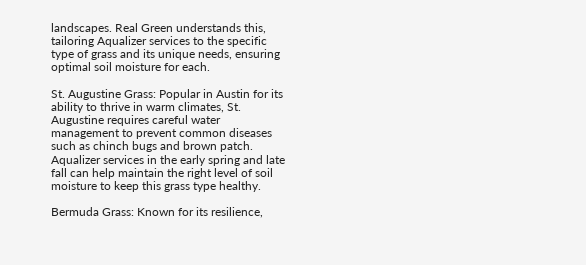landscapes. Real Green understands this, tailoring Aqualizer services to the specific type of grass and its unique needs, ensuring optimal soil moisture for each.

St. Augustine Grass: Popular in Austin for its ability to thrive in warm climates, St. Augustine requires careful water management to prevent common diseases such as chinch bugs and brown patch. Aqualizer services in the early spring and late fall can help maintain the right level of soil moisture to keep this grass type healthy.

Bermuda Grass: Known for its resilience,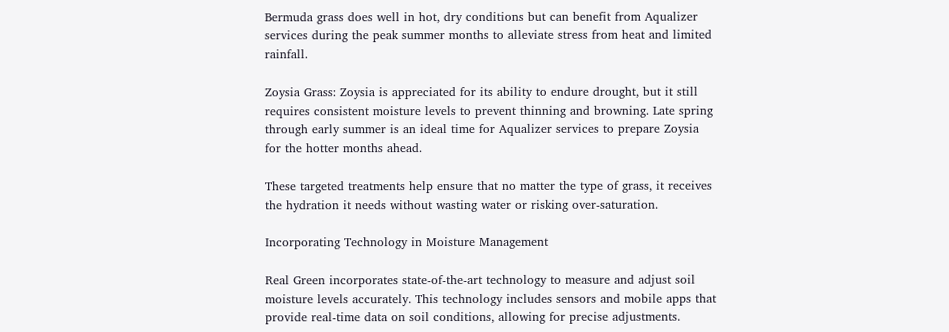Bermuda grass does well in hot, dry conditions but can benefit from Aqualizer services during the peak summer months to alleviate stress from heat and limited rainfall.

Zoysia Grass: Zoysia is appreciated for its ability to endure drought, but it still requires consistent moisture levels to prevent thinning and browning. Late spring through early summer is an ideal time for Aqualizer services to prepare Zoysia for the hotter months ahead.

These targeted treatments help ensure that no matter the type of grass, it receives the hydration it needs without wasting water or risking over-saturation.

Incorporating Technology in Moisture Management

Real Green incorporates state-of-the-art technology to measure and adjust soil moisture levels accurately. This technology includes sensors and mobile apps that provide real-time data on soil conditions, allowing for precise adjustments.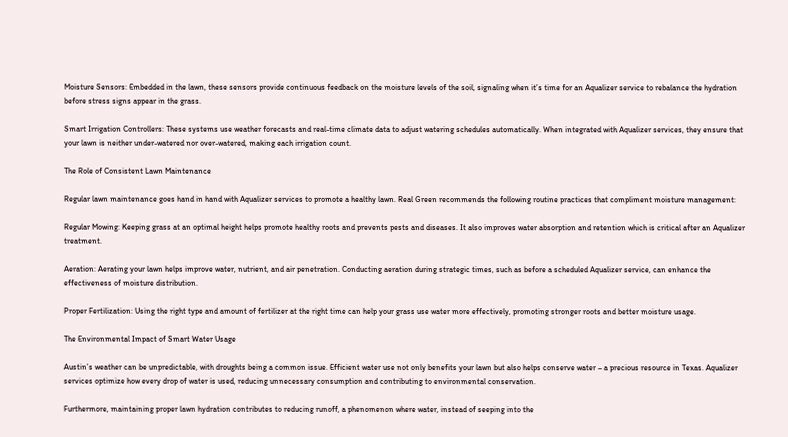Moisture Sensors: Embedded in the lawn, these sensors provide continuous feedback on the moisture levels of the soil, signaling when it’s time for an Aqualizer service to rebalance the hydration before stress signs appear in the grass.

Smart Irrigation Controllers: These systems use weather forecasts and real-time climate data to adjust watering schedules automatically. When integrated with Aqualizer services, they ensure that your lawn is neither under-watered nor over-watered, making each irrigation count.

The Role of Consistent Lawn Maintenance

Regular lawn maintenance goes hand in hand with Aqualizer services to promote a healthy lawn. Real Green recommends the following routine practices that compliment moisture management:

Regular Mowing: Keeping grass at an optimal height helps promote healthy roots and prevents pests and diseases. It also improves water absorption and retention which is critical after an Aqualizer treatment.

Aeration: Aerating your lawn helps improve water, nutrient, and air penetration. Conducting aeration during strategic times, such as before a scheduled Aqualizer service, can enhance the effectiveness of moisture distribution.

Proper Fertilization: Using the right type and amount of fertilizer at the right time can help your grass use water more effectively, promoting stronger roots and better moisture usage.

The Environmental Impact of Smart Water Usage

Austin’s weather can be unpredictable, with droughts being a common issue. Efficient water use not only benefits your lawn but also helps conserve water – a precious resource in Texas. Aqualizer services optimize how every drop of water is used, reducing unnecessary consumption and contributing to environmental conservation.

Furthermore, maintaining proper lawn hydration contributes to reducing runoff, a phenomenon where water, instead of seeping into the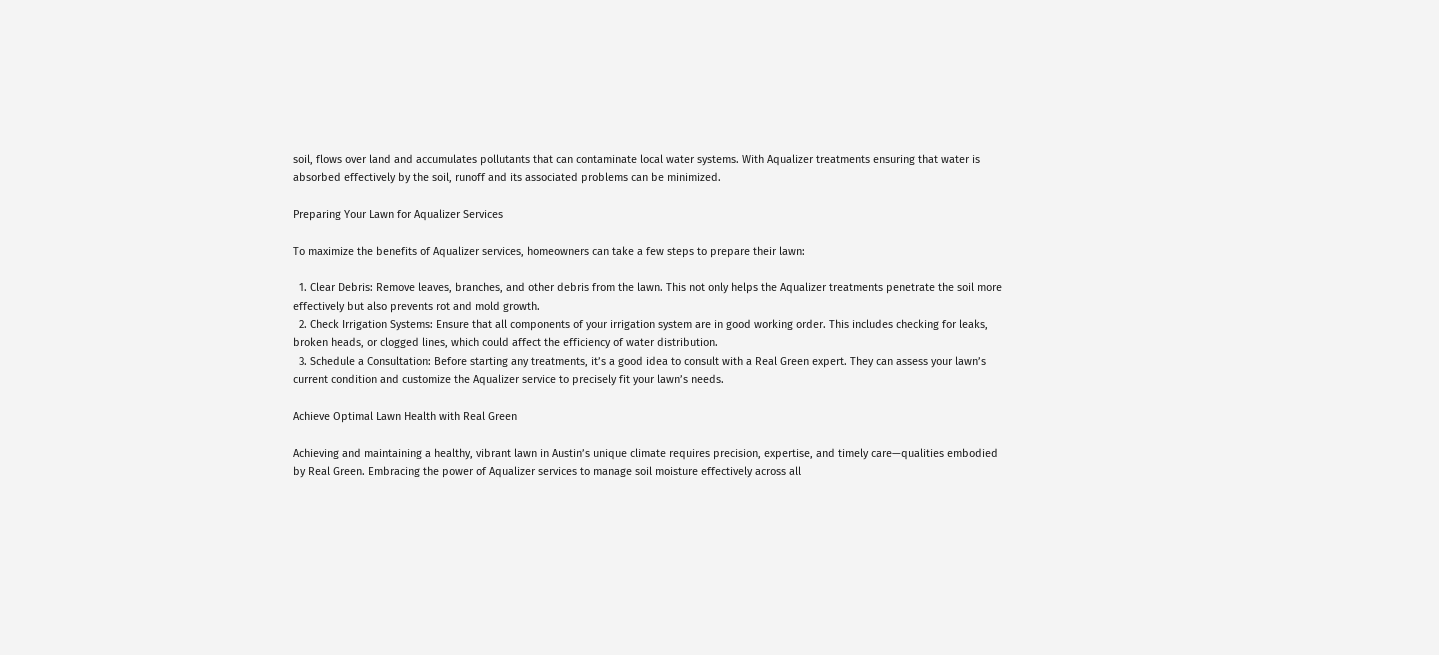soil, flows over land and accumulates pollutants that can contaminate local water systems. With Aqualizer treatments ensuring that water is absorbed effectively by the soil, runoff and its associated problems can be minimized.

Preparing Your Lawn for Aqualizer Services

To maximize the benefits of Aqualizer services, homeowners can take a few steps to prepare their lawn:

  1. Clear Debris: Remove leaves, branches, and other debris from the lawn. This not only helps the Aqualizer treatments penetrate the soil more effectively but also prevents rot and mold growth.
  2. Check Irrigation Systems: Ensure that all components of your irrigation system are in good working order. This includes checking for leaks, broken heads, or clogged lines, which could affect the efficiency of water distribution.
  3. Schedule a Consultation: Before starting any treatments, it’s a good idea to consult with a Real Green expert. They can assess your lawn’s current condition and customize the Aqualizer service to precisely fit your lawn’s needs.

Achieve Optimal Lawn Health with Real Green

Achieving and maintaining a healthy, vibrant lawn in Austin’s unique climate requires precision, expertise, and timely care—qualities embodied by Real Green. Embracing the power of Aqualizer services to manage soil moisture effectively across all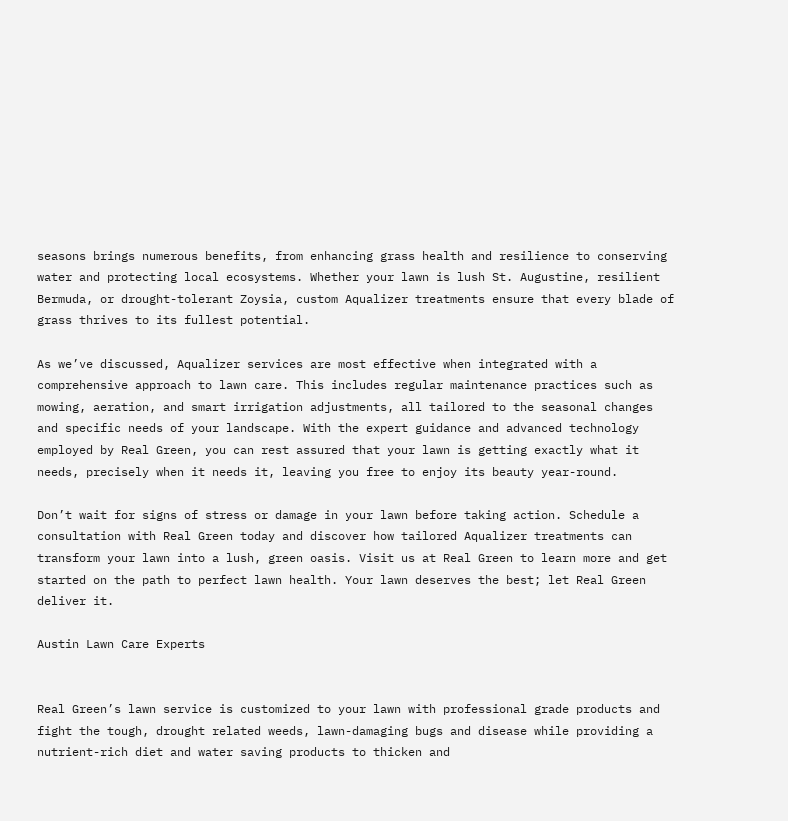seasons brings numerous benefits, from enhancing grass health and resilience to conserving water and protecting local ecosystems. Whether your lawn is lush St. Augustine, resilient Bermuda, or drought-tolerant Zoysia, custom Aqualizer treatments ensure that every blade of grass thrives to its fullest potential.

As we’ve discussed, Aqualizer services are most effective when integrated with a comprehensive approach to lawn care. This includes regular maintenance practices such as mowing, aeration, and smart irrigation adjustments, all tailored to the seasonal changes and specific needs of your landscape. With the expert guidance and advanced technology employed by Real Green, you can rest assured that your lawn is getting exactly what it needs, precisely when it needs it, leaving you free to enjoy its beauty year-round.

Don’t wait for signs of stress or damage in your lawn before taking action. Schedule a consultation with Real Green today and discover how tailored Aqualizer treatments can transform your lawn into a lush, green oasis. Visit us at Real Green to learn more and get started on the path to perfect lawn health. Your lawn deserves the best; let Real Green deliver it.

Austin Lawn Care Experts


Real Green’s lawn service is customized to your lawn with professional grade products and fight the tough, drought related weeds, lawn-damaging bugs and disease while providing a nutrient-rich diet and water saving products to thicken and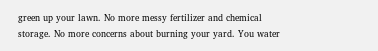green up your lawn. No more messy fertilizer and chemical storage. No more concerns about burning your yard. You water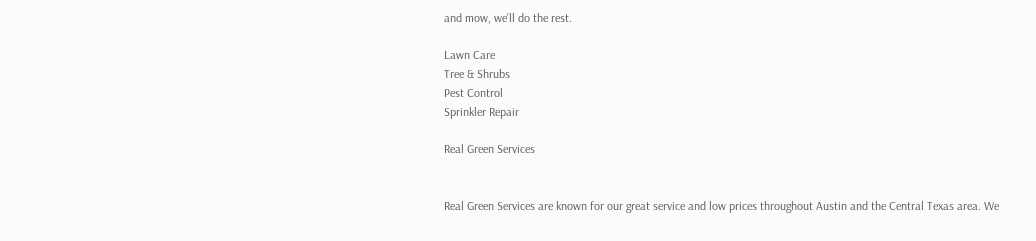and mow, we’ll do the rest.

Lawn Care
Tree & Shrubs
Pest Control
Sprinkler Repair

Real Green Services


Real Green Services are known for our great service and low prices throughout Austin and the Central Texas area. We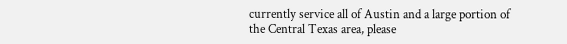currently service all of Austin and a large portion of the Central Texas area, please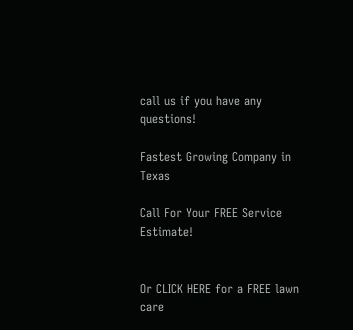call us if you have any questions!

Fastest Growing Company in Texas

Call For Your FREE Service Estimate!


Or CLICK HERE for a FREE lawn care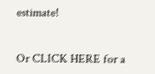estimate!


Or CLICK HERE for a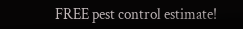FREE pest control estimate!